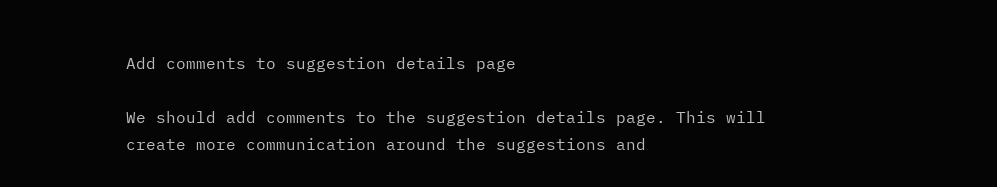Add comments to suggestion details page

We should add comments to the suggestion details page. This will create more communication around the suggestions and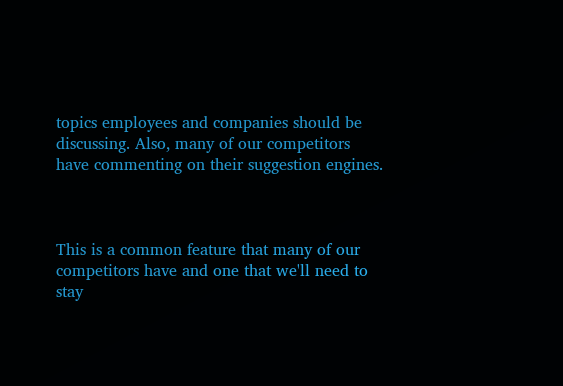topics employees and companies should be discussing. Also, many of our competitors have commenting on their suggestion engines.



This is a common feature that many of our competitors have and one that we'll need to stay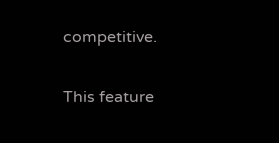competitive.

This feature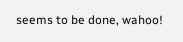seems to be done, wahoo!